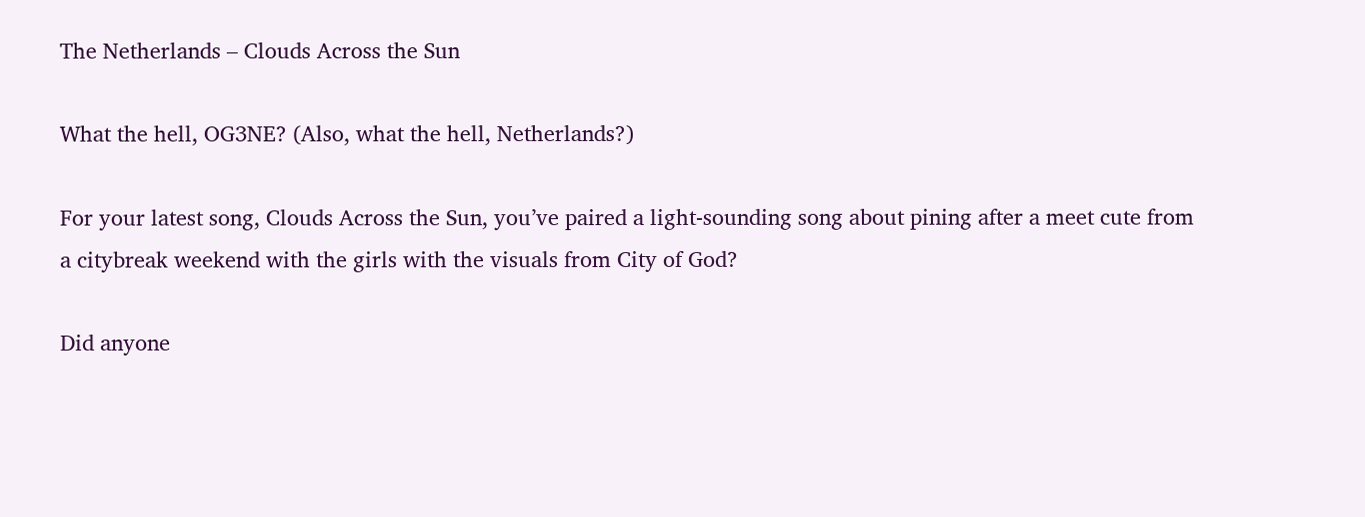The Netherlands – Clouds Across the Sun

What the hell, OG3NE? (Also, what the hell, Netherlands?)

For your latest song, Clouds Across the Sun, you’ve paired a light-sounding song about pining after a meet cute from a citybreak weekend with the girls with the visuals from City of God?

Did anyone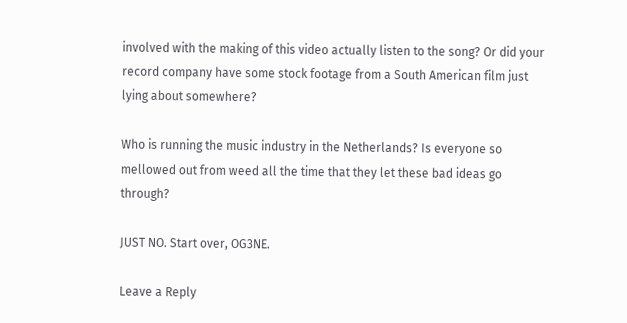involved with the making of this video actually listen to the song? Or did your record company have some stock footage from a South American film just lying about somewhere?

Who is running the music industry in the Netherlands? Is everyone so mellowed out from weed all the time that they let these bad ideas go through?

JUST NO. Start over, OG3NE.

Leave a Reply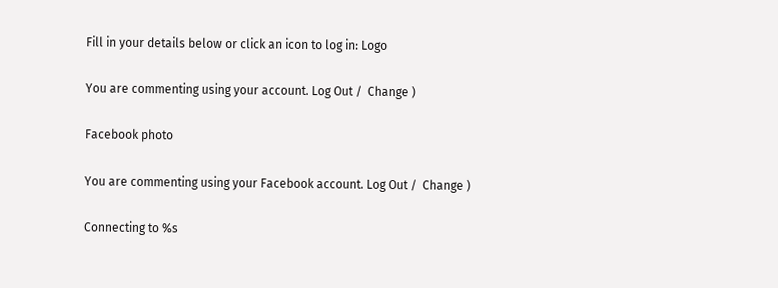Fill in your details below or click an icon to log in: Logo

You are commenting using your account. Log Out /  Change )

Facebook photo

You are commenting using your Facebook account. Log Out /  Change )

Connecting to %s